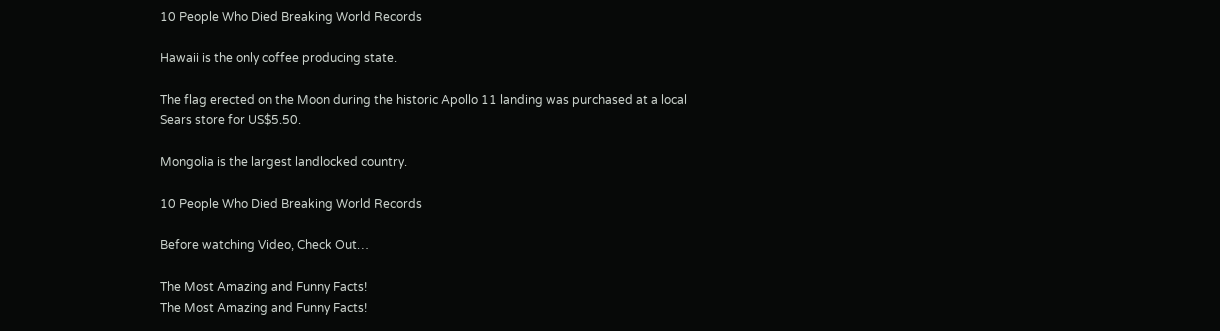10 People Who Died Breaking World Records

Hawaii is the only coffee producing state.

The flag erected on the Moon during the historic Apollo 11 landing was purchased at a local Sears store for US$5.50.

Mongolia is the largest landlocked country.

10 People Who Died Breaking World Records

Before watching Video, Check Out…

The Most Amazing and Funny Facts!
The Most Amazing and Funny Facts!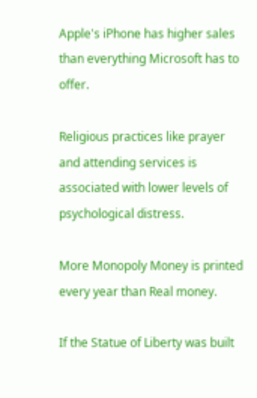Apple's iPhone has higher sales than everything Microsoft has to offer.

Religious practices like prayer and attending services is associated with lower levels of psychological distress.

More Monopoly Money is printed every year than Real money.

If the Statue of Liberty was built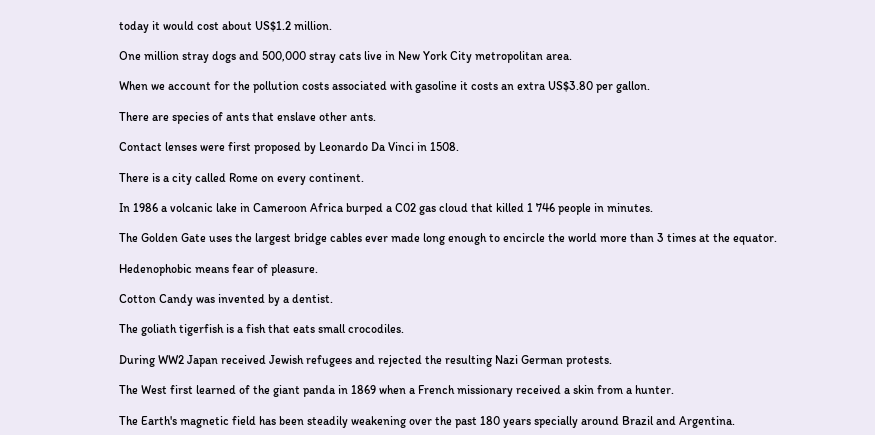today it would cost about US$1.2 million.

One million stray dogs and 500,000 stray cats live in New York City metropolitan area.

When we account for the pollution costs associated with gasoline it costs an extra US$3.80 per gallon.

There are species of ants that enslave other ants.

Contact lenses were first proposed by Leonardo Da Vinci in 1508.

There is a city called Rome on every continent.

In 1986 a volcanic lake in Cameroon Africa burped a C02 gas cloud that killed 1 746 people in minutes.

The Golden Gate uses the largest bridge cables ever made long enough to encircle the world more than 3 times at the equator.

Hedenophobic means fear of pleasure.

Cotton Candy was invented by a dentist.

The goliath tigerfish is a fish that eats small crocodiles.

During WW2 Japan received Jewish refugees and rejected the resulting Nazi German protests.

The West first learned of the giant panda in 1869 when a French missionary received a skin from a hunter.

The Earth's magnetic field has been steadily weakening over the past 180 years specially around Brazil and Argentina.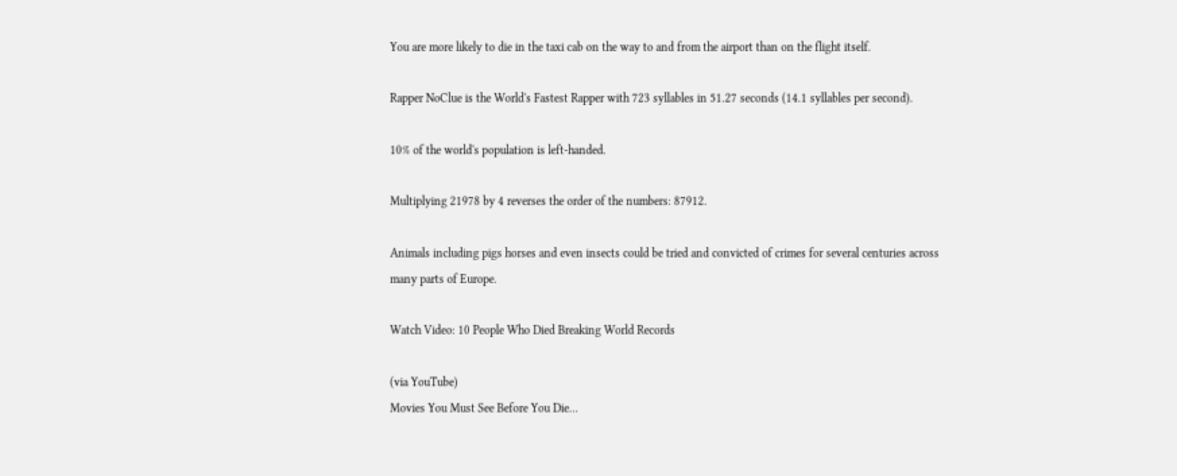You are more likely to die in the taxi cab on the way to and from the airport than on the flight itself.

Rapper NoClue is the World's Fastest Rapper with 723 syllables in 51.27 seconds (14.1 syllables per second).

10% of the world's population is left-handed.

Multiplying 21978 by 4 reverses the order of the numbers: 87912.

Animals including pigs horses and even insects could be tried and convicted of crimes for several centuries across many parts of Europe.

Watch Video: 10 People Who Died Breaking World Records

(via YouTube)
Movies You Must See Before You Die…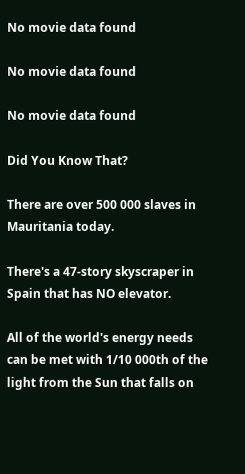No movie data found

No movie data found

No movie data found

Did You Know That?

There are over 500 000 slaves in Mauritania today.

There's a 47-story skyscraper in Spain that has NO elevator.

All of the world's energy needs can be met with 1/10 000th of the light from the Sun that falls on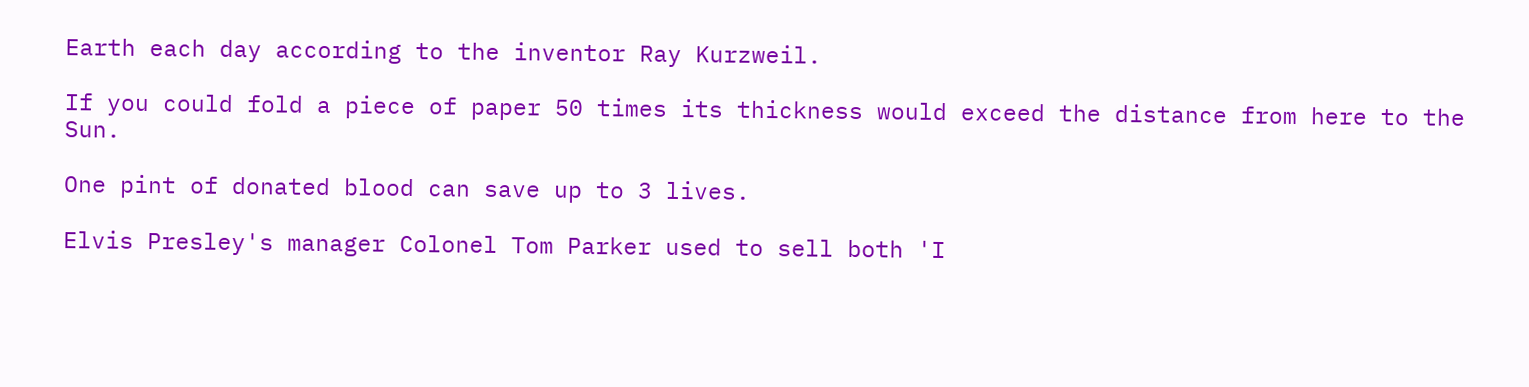Earth each day according to the inventor Ray Kurzweil.

If you could fold a piece of paper 50 times its thickness would exceed the distance from here to the Sun.

One pint of donated blood can save up to 3 lives.

Elvis Presley's manager Colonel Tom Parker used to sell both 'I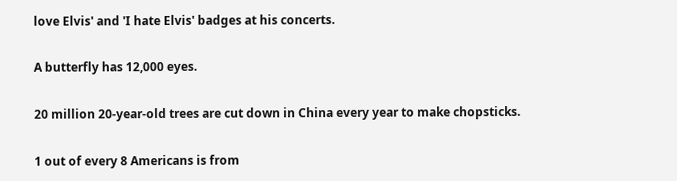love Elvis' and 'I hate Elvis' badges at his concerts.

A butterfly has 12,000 eyes.

20 million 20-year-old trees are cut down in China every year to make chopsticks.

1 out of every 8 Americans is from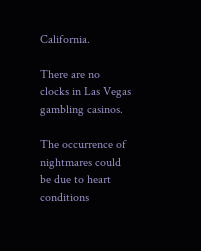California.

There are no clocks in Las Vegas gambling casinos.

The occurrence of nightmares could be due to heart conditions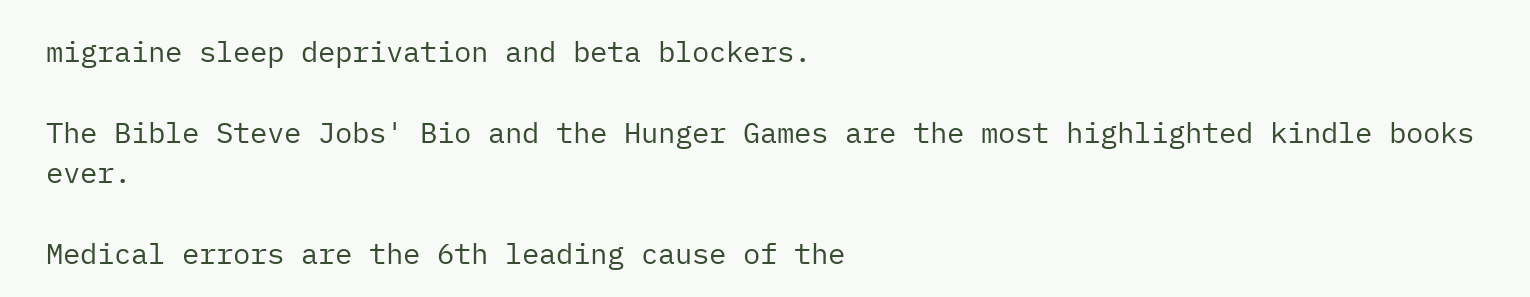migraine sleep deprivation and beta blockers.

The Bible Steve Jobs' Bio and the Hunger Games are the most highlighted kindle books ever.

Medical errors are the 6th leading cause of the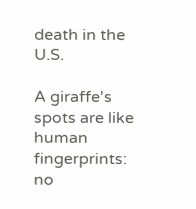death in the U.S.

A giraffe's spots are like human fingerprints: no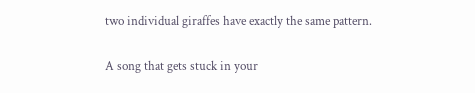two individual giraffes have exactly the same pattern.

A song that gets stuck in your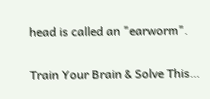head is called an "earworm".

Train Your Brain & Solve This…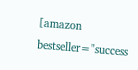[amazon bestseller="success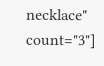necklace" count="3"]